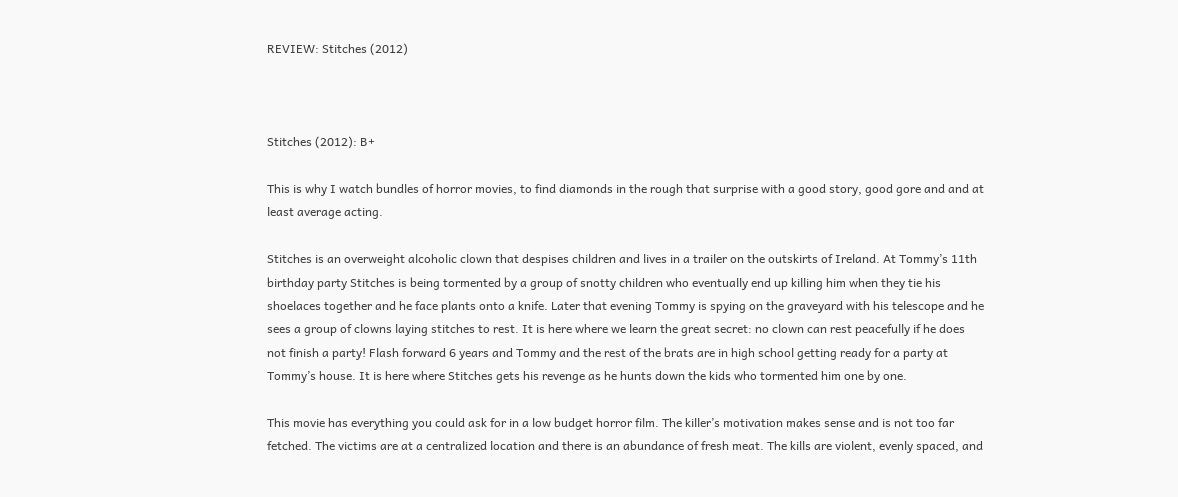REVIEW: Stitches (2012)



Stitches (2012): B+

This is why I watch bundles of horror movies, to find diamonds in the rough that surprise with a good story, good gore and and at least average acting.

Stitches is an overweight alcoholic clown that despises children and lives in a trailer on the outskirts of Ireland. At Tommy’s 11th birthday party Stitches is being tormented by a group of snotty children who eventually end up killing him when they tie his shoelaces together and he face plants onto a knife. Later that evening Tommy is spying on the graveyard with his telescope and he sees a group of clowns laying stitches to rest. It is here where we learn the great secret: no clown can rest peacefully if he does not finish a party! Flash forward 6 years and Tommy and the rest of the brats are in high school getting ready for a party at Tommy’s house. It is here where Stitches gets his revenge as he hunts down the kids who tormented him one by one.

This movie has everything you could ask for in a low budget horror film. The killer’s motivation makes sense and is not too far fetched. The victims are at a centralized location and there is an abundance of fresh meat. The kills are violent, evenly spaced, and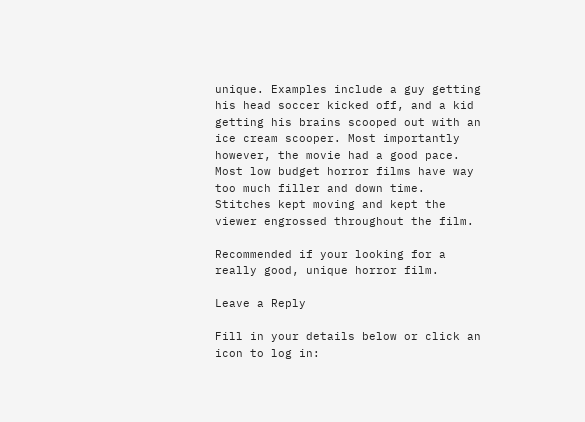unique. Examples include a guy getting his head soccer kicked off, and a kid getting his brains scooped out with an ice cream scooper. Most importantly however, the movie had a good pace. Most low budget horror films have way too much filler and down time. Stitches kept moving and kept the viewer engrossed throughout the film.

Recommended if your looking for a really good, unique horror film.

Leave a Reply

Fill in your details below or click an icon to log in: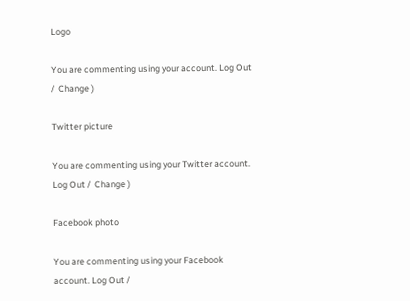Logo

You are commenting using your account. Log Out /  Change )

Twitter picture

You are commenting using your Twitter account. Log Out /  Change )

Facebook photo

You are commenting using your Facebook account. Log Out /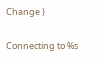Change )

Connecting to %s